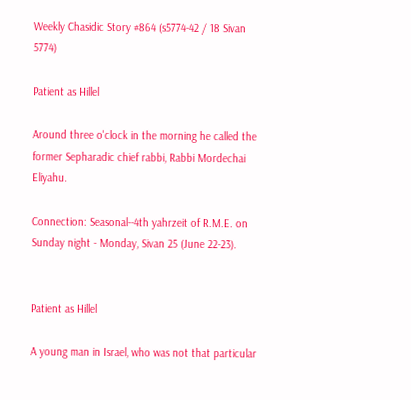Weekly Chasidic Story #864 (s5774-42 / 18 Sivan 5774)

Patient as Hillel

Around three o'clock in the morning he called the former Sepharadic chief rabbi, Rabbi Mordechai Eliyahu.

Connection: Seasonal--4th yahrzeit of R.M.E. on Sunday night - Monday, Sivan 25 (June 22-23).


Patient as Hillel

A young man in Israel, who was not that particular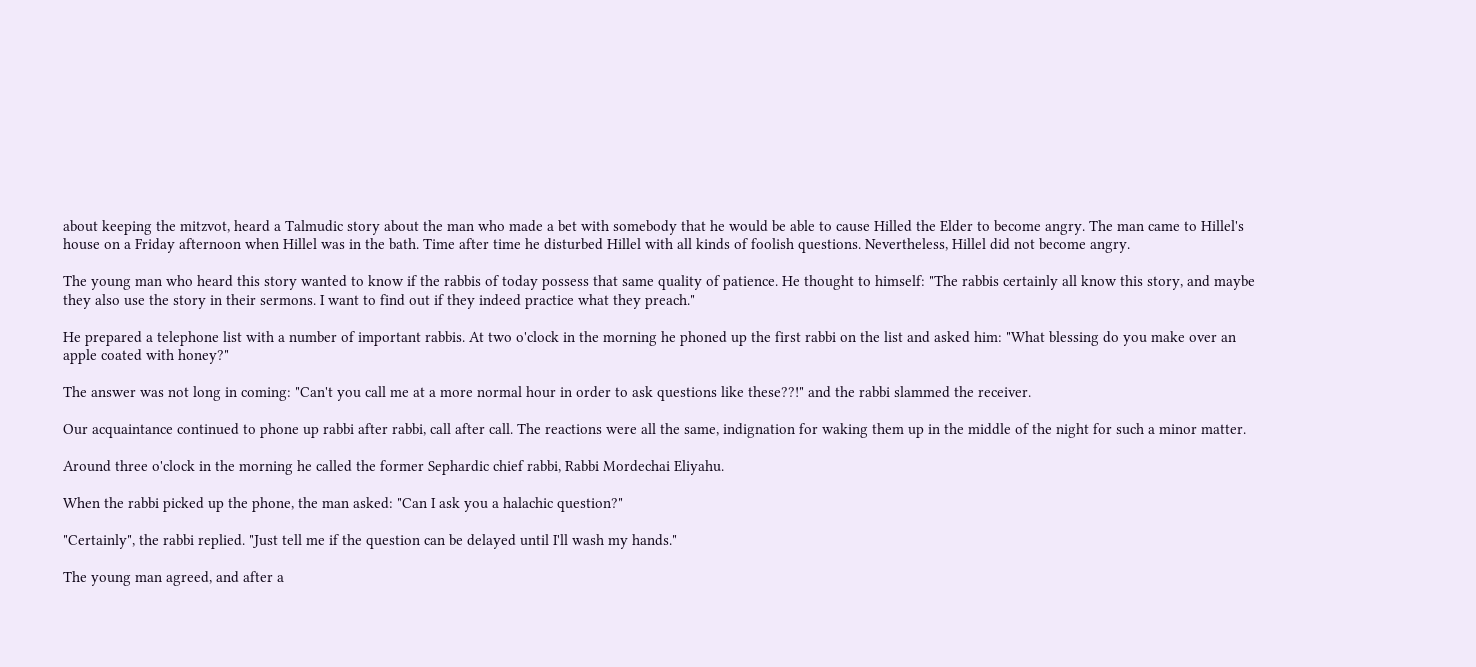about keeping the mitzvot, heard a Talmudic story about the man who made a bet with somebody that he would be able to cause Hilled the Elder to become angry. The man came to Hillel's house on a Friday afternoon when Hillel was in the bath. Time after time he disturbed Hillel with all kinds of foolish questions. Nevertheless, Hillel did not become angry.

The young man who heard this story wanted to know if the rabbis of today possess that same quality of patience. He thought to himself: "The rabbis certainly all know this story, and maybe they also use the story in their sermons. I want to find out if they indeed practice what they preach."

He prepared a telephone list with a number of important rabbis. At two o'clock in the morning he phoned up the first rabbi on the list and asked him: "What blessing do you make over an apple coated with honey?"

The answer was not long in coming: "Can't you call me at a more normal hour in order to ask questions like these??!" and the rabbi slammed the receiver.

Our acquaintance continued to phone up rabbi after rabbi, call after call. The reactions were all the same, indignation for waking them up in the middle of the night for such a minor matter.

Around three o'clock in the morning he called the former Sephardic chief rabbi, Rabbi Mordechai Eliyahu.

When the rabbi picked up the phone, the man asked: "Can I ask you a halachic question?"

"Certainly", the rabbi replied. "Just tell me if the question can be delayed until I'll wash my hands."

The young man agreed, and after a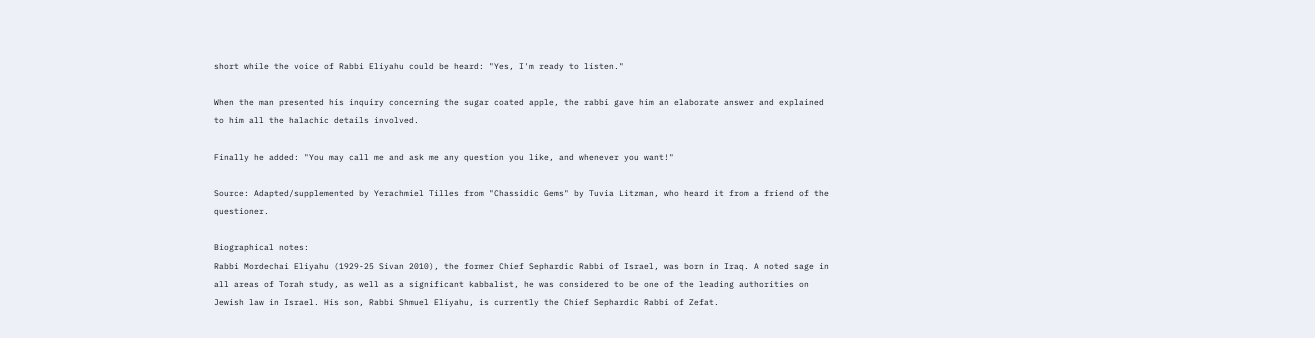short while the voice of Rabbi Eliyahu could be heard: "Yes, I'm ready to listen."

When the man presented his inquiry concerning the sugar coated apple, the rabbi gave him an elaborate answer and explained to him all the halachic details involved.

Finally he added: "You may call me and ask me any question you like, and whenever you want!"

Source: Adapted/supplemented by Yerachmiel Tilles from "Chassidic Gems" by Tuvia Litzman, who heard it from a friend of the questioner.

Biographical notes:
Rabbi Mordechai Eliyahu (1929-25 Sivan 2010), the former Chief Sephardic Rabbi of Israel, was born in Iraq. A noted sage in all areas of Torah study, as well as a significant kabbalist, he was considered to be one of the leading authorities on Jewish law in Israel. His son, Rabbi Shmuel Eliyahu, is currently the Chief Sephardic Rabbi of Zefat.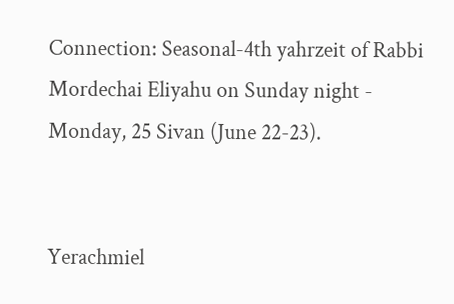Connection: Seasonal-4th yahrzeit of Rabbi Mordechai Eliyahu on Sunday night - Monday, 25 Sivan (June 22-23).


Yerachmiel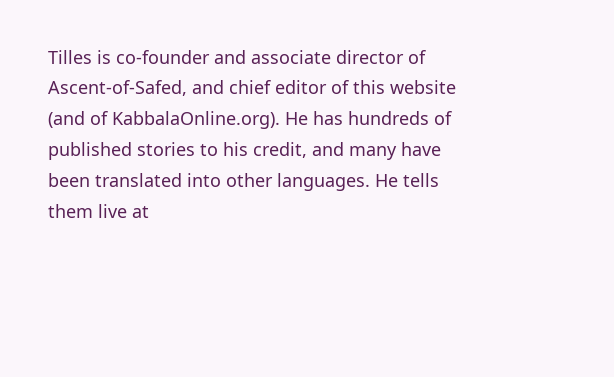Tilles is co-founder and associate director of Ascent-of-Safed, and chief editor of this website (and of KabbalaOnline.org). He has hundreds of published stories to his credit, and many have been translated into other languages. He tells them live at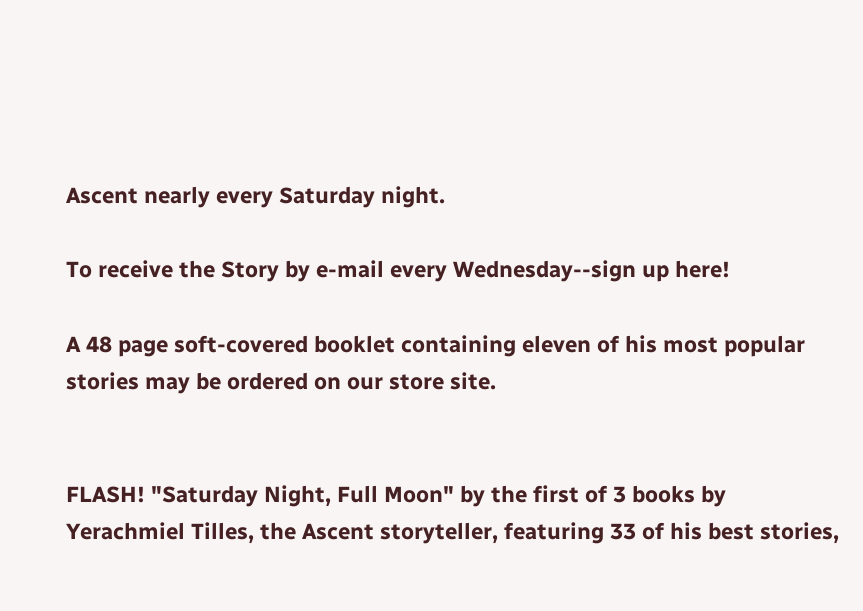Ascent nearly every Saturday night.

To receive the Story by e-mail every Wednesday--sign up here!

A 48 page soft-covered booklet containing eleven of his most popular stories may be ordered on our store site.


FLASH! "Saturday Night, Full Moon" by the first of 3 books by Yerachmiel Tilles, the Ascent storyteller, featuring 33 of his best stories,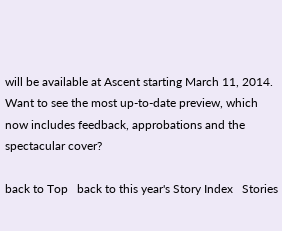will be available at Ascent starting March 11, 2014.
Want to see the most up-to-date preview, which now includes feedback, approbations and the spectacular cover?

back to Top   back to this year's Story Index   Stories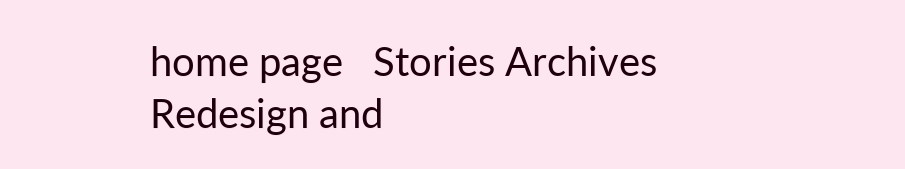home page   Stories Archives
Redesign and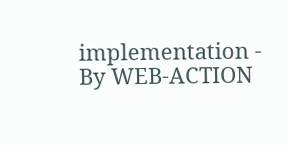implementation - By WEB-ACTION